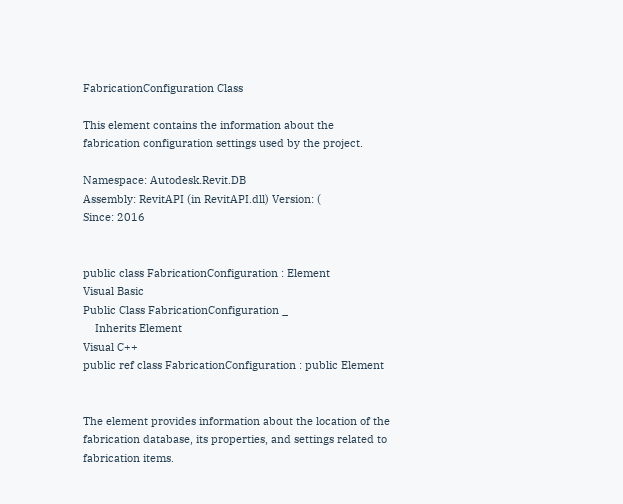FabricationConfiguration Class

This element contains the information about the fabrication configuration settings used by the project.

Namespace: Autodesk.Revit.DB
Assembly: RevitAPI (in RevitAPI.dll) Version: (
Since: 2016


public class FabricationConfiguration : Element
Visual Basic
Public Class FabricationConfiguration _
    Inherits Element
Visual C++
public ref class FabricationConfiguration : public Element


The element provides information about the location of the fabrication database, its properties, and settings related to fabrication items.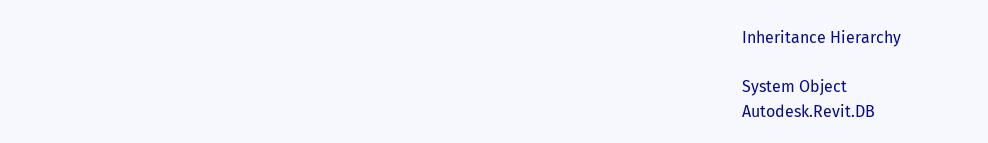Inheritance Hierarchy

System Object
Autodesk.Revit.DB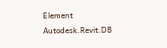Element
Autodesk.Revit.DB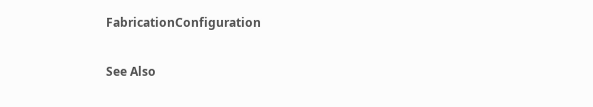FabricationConfiguration

See Also